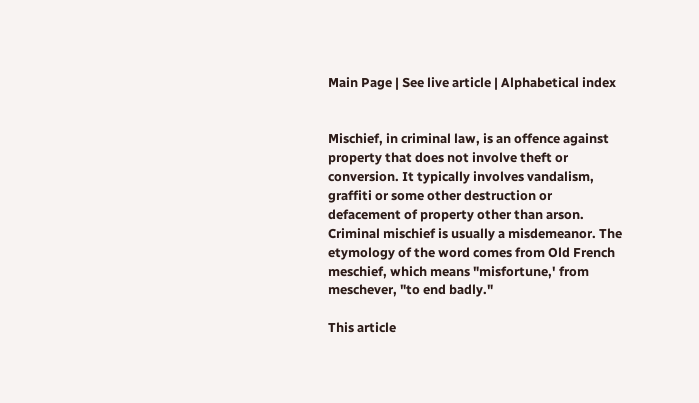Main Page | See live article | Alphabetical index


Mischief, in criminal law, is an offence against property that does not involve theft or conversion. It typically involves vandalism, graffiti or some other destruction or defacement of property other than arson. Criminal mischief is usually a misdemeanor. The etymology of the word comes from Old French meschief, which means "misfortune,' from meschever, "to end badly."

This article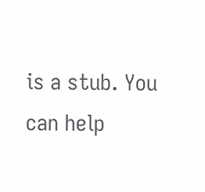is a stub. You can help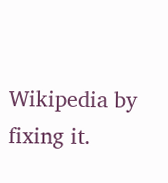Wikipedia by fixing it.